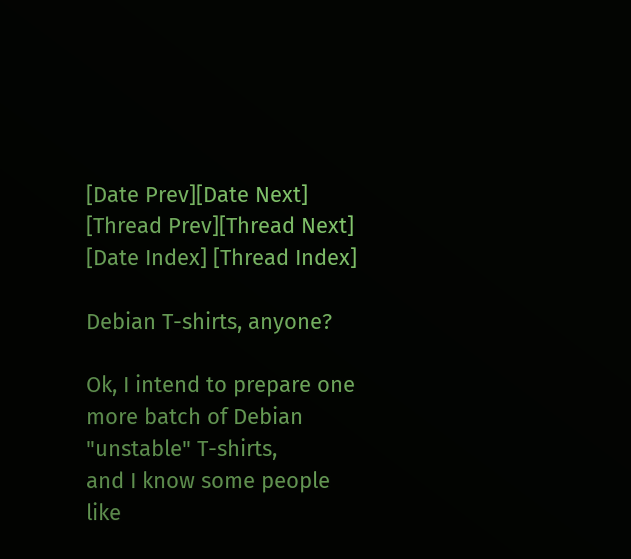[Date Prev][Date Next] [Thread Prev][Thread Next] [Date Index] [Thread Index]

Debian T-shirts, anyone?

Ok, I intend to prepare one more batch of Debian "unstable" T-shirts,
and I know some people like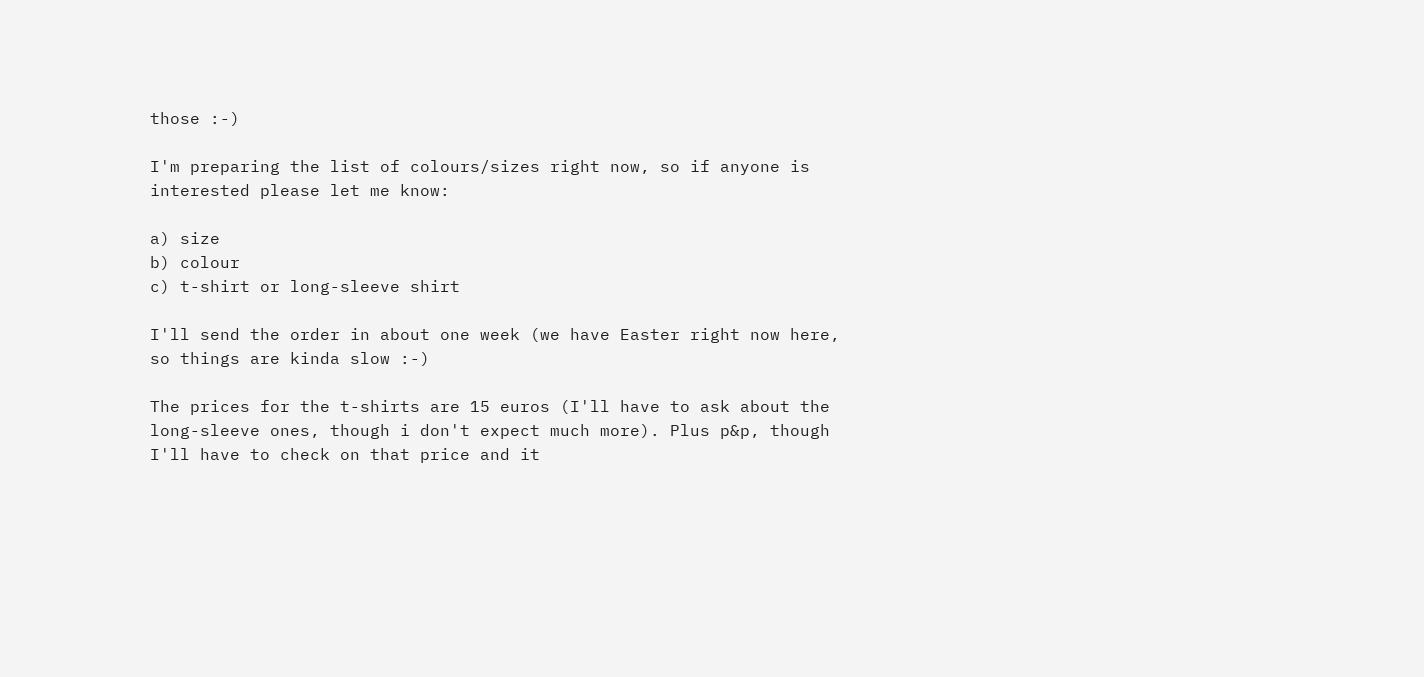those :-)

I'm preparing the list of colours/sizes right now, so if anyone is
interested please let me know:

a) size
b) colour
c) t-shirt or long-sleeve shirt

I'll send the order in about one week (we have Easter right now here,
so things are kinda slow :-)

The prices for the t-shirts are 15 euros (I'll have to ask about the
long-sleeve ones, though i don't expect much more). Plus p&p, though
I'll have to check on that price and it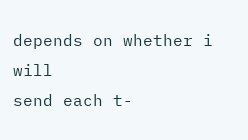depends on whether i will
send each t-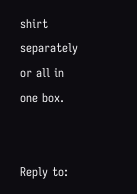shirt separately or all in one box.


Reply to: